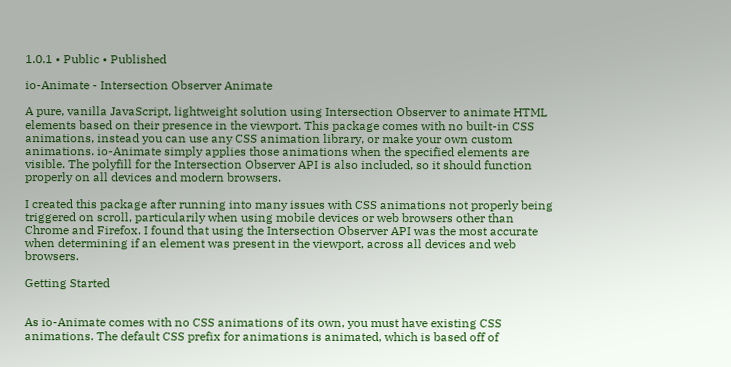1.0.1 • Public • Published

io-Animate - Intersection Observer Animate

A pure, vanilla JavaScript, lightweight solution using Intersection Observer to animate HTML elements based on their presence in the viewport. This package comes with no built-in CSS animations, instead you can use any CSS animation library, or make your own custom animations. io-Animate simply applies those animations when the specified elements are visible. The polyfill for the Intersection Observer API is also included, so it should function properly on all devices and modern browsers.

I created this package after running into many issues with CSS animations not properly being triggered on scroll, particularily when using mobile devices or web browsers other than Chrome and Firefox. I found that using the Intersection Observer API was the most accurate when determining if an element was present in the viewport, across all devices and web browsers.

Getting Started


As io-Animate comes with no CSS animations of its own, you must have existing CSS animations. The default CSS prefix for animations is animated, which is based off of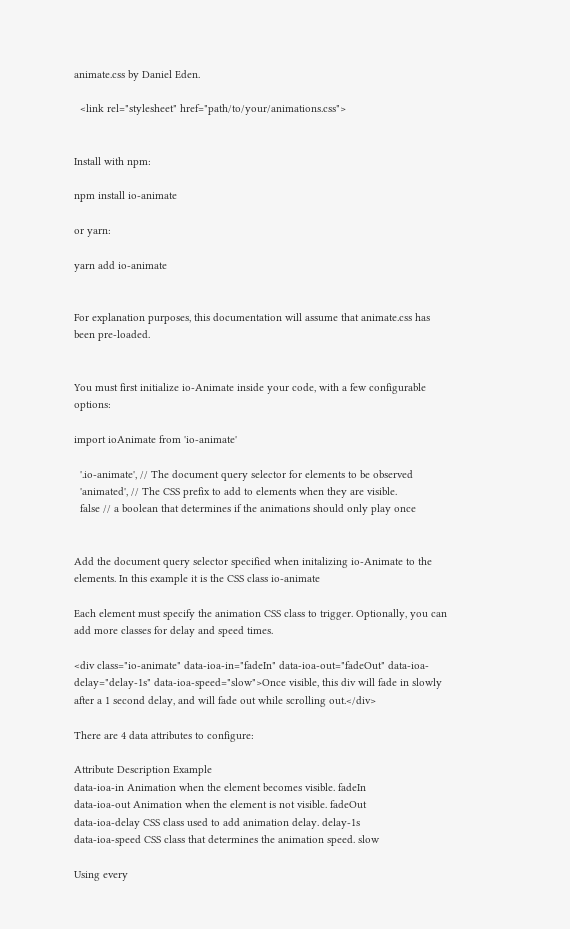animate.css by Daniel Eden.

  <link rel="stylesheet" href="path/to/your/animations.css">


Install with npm:

npm install io-animate

or yarn:

yarn add io-animate


For explanation purposes, this documentation will assume that animate.css has been pre-loaded.


You must first initialize io-Animate inside your code, with a few configurable options:

import ioAnimate from 'io-animate'

  '.io-animate', // The document query selector for elements to be observed
  'animated', // The CSS prefix to add to elements when they are visible.
  false // a boolean that determines if the animations should only play once


Add the document query selector specified when initalizing io-Animate to the elements. In this example it is the CSS class io-animate

Each element must specify the animation CSS class to trigger. Optionally, you can add more classes for delay and speed times.

<div class="io-animate" data-ioa-in="fadeIn" data-ioa-out="fadeOut" data-ioa-delay="delay-1s" data-ioa-speed="slow">Once visible, this div will fade in slowly after a 1 second delay, and will fade out while scrolling out.</div>

There are 4 data attributes to configure:

Attribute Description Example
data-ioa-in Animation when the element becomes visible. fadeIn
data-ioa-out Animation when the element is not visible. fadeOut
data-ioa-delay CSS class used to add animation delay. delay-1s
data-ioa-speed CSS class that determines the animation speed. slow

Using every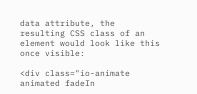data attribute, the resulting CSS class of an element would look like this once visible:

<div class="io-animate animated fadeIn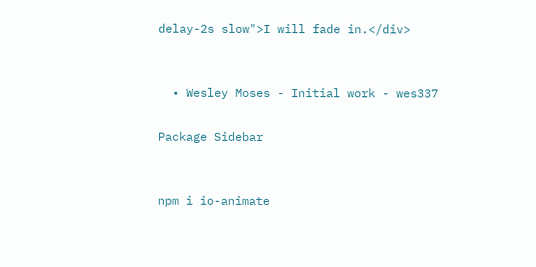delay-2s slow">I will fade in.</div>


  • Wesley Moses - Initial work - wes337

Package Sidebar


npm i io-animate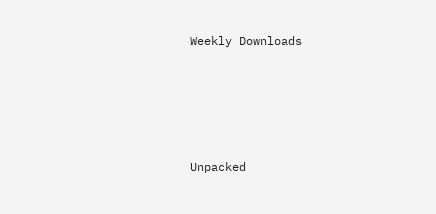Weekly Downloads






Unpacked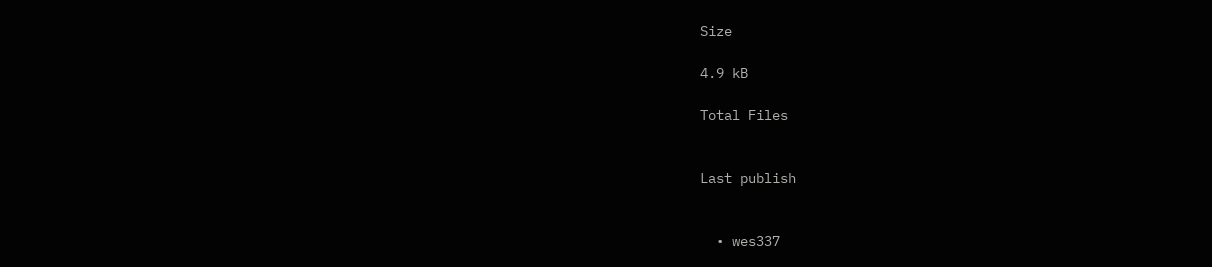Size

4.9 kB

Total Files


Last publish


  • wes337